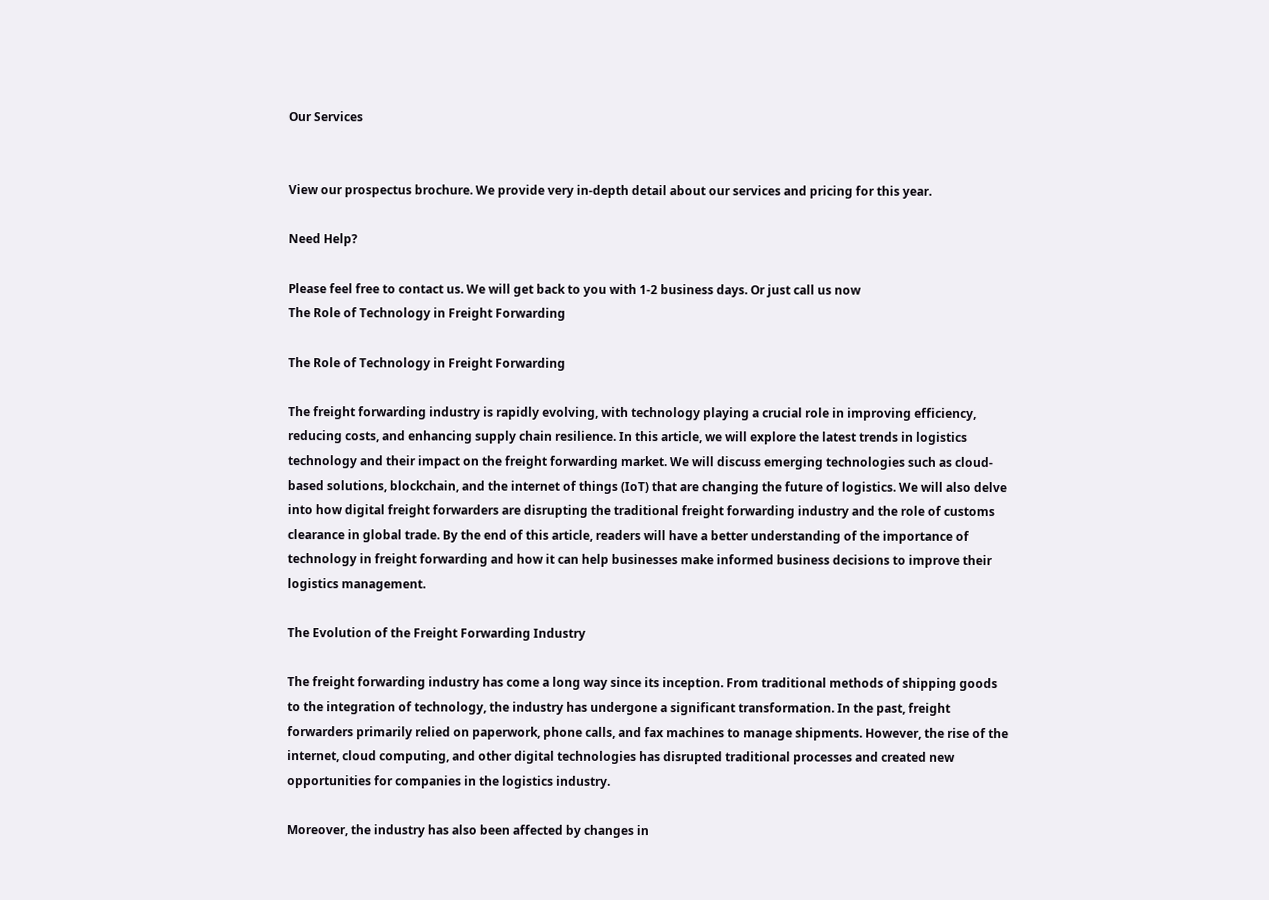Our Services


View our prospectus brochure. We provide very in-depth detail about our services and pricing for this year.

Need Help?

Please feel free to contact us. We will get back to you with 1-2 business days. Or just call us now
The Role of Technology in Freight Forwarding

The Role of Technology in Freight Forwarding

The freight forwarding industry is rapidly evolving, with technology playing a crucial role in improving efficiency, reducing costs, and enhancing supply chain resilience. In this article, we will explore the latest trends in logistics technology and their impact on the freight forwarding market. We will discuss emerging technologies such as cloud-based solutions, blockchain, and the internet of things (IoT) that are changing the future of logistics. We will also delve into how digital freight forwarders are disrupting the traditional freight forwarding industry and the role of customs clearance in global trade. By the end of this article, readers will have a better understanding of the importance of technology in freight forwarding and how it can help businesses make informed business decisions to improve their logistics management.

The Evolution of the Freight Forwarding Industry

The freight forwarding industry has come a long way since its inception. From traditional methods of shipping goods to the integration of technology, the industry has undergone a significant transformation. In the past, freight forwarders primarily relied on paperwork, phone calls, and fax machines to manage shipments. However, the rise of the internet, cloud computing, and other digital technologies has disrupted traditional processes and created new opportunities for companies in the logistics industry.

Moreover, the industry has also been affected by changes in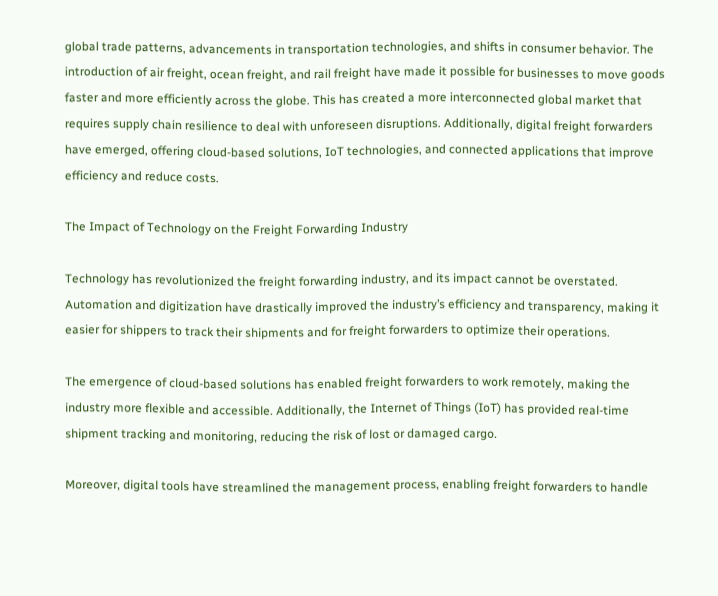global trade patterns, advancements in transportation technologies, and shifts in consumer behavior. The introduction of air freight, ocean freight, and rail freight have made it possible for businesses to move goods faster and more efficiently across the globe. This has created a more interconnected global market that requires supply chain resilience to deal with unforeseen disruptions. Additionally, digital freight forwarders have emerged, offering cloud-based solutions, IoT technologies, and connected applications that improve efficiency and reduce costs.

The Impact of Technology on the Freight Forwarding Industry

Technology has revolutionized the freight forwarding industry, and its impact cannot be overstated. Automation and digitization have drastically improved the industry’s efficiency and transparency, making it easier for shippers to track their shipments and for freight forwarders to optimize their operations.

The emergence of cloud-based solutions has enabled freight forwarders to work remotely, making the industry more flexible and accessible. Additionally, the Internet of Things (IoT) has provided real-time shipment tracking and monitoring, reducing the risk of lost or damaged cargo.

Moreover, digital tools have streamlined the management process, enabling freight forwarders to handle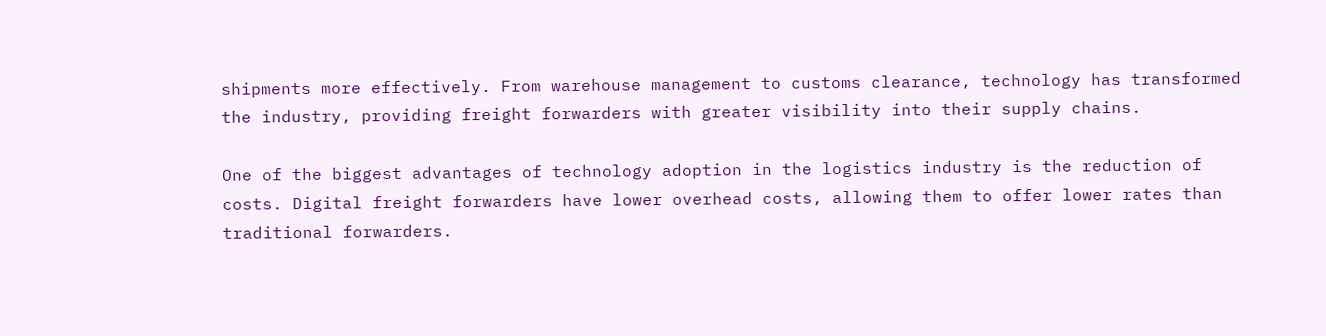shipments more effectively. From warehouse management to customs clearance, technology has transformed the industry, providing freight forwarders with greater visibility into their supply chains.

One of the biggest advantages of technology adoption in the logistics industry is the reduction of costs. Digital freight forwarders have lower overhead costs, allowing them to offer lower rates than traditional forwarders.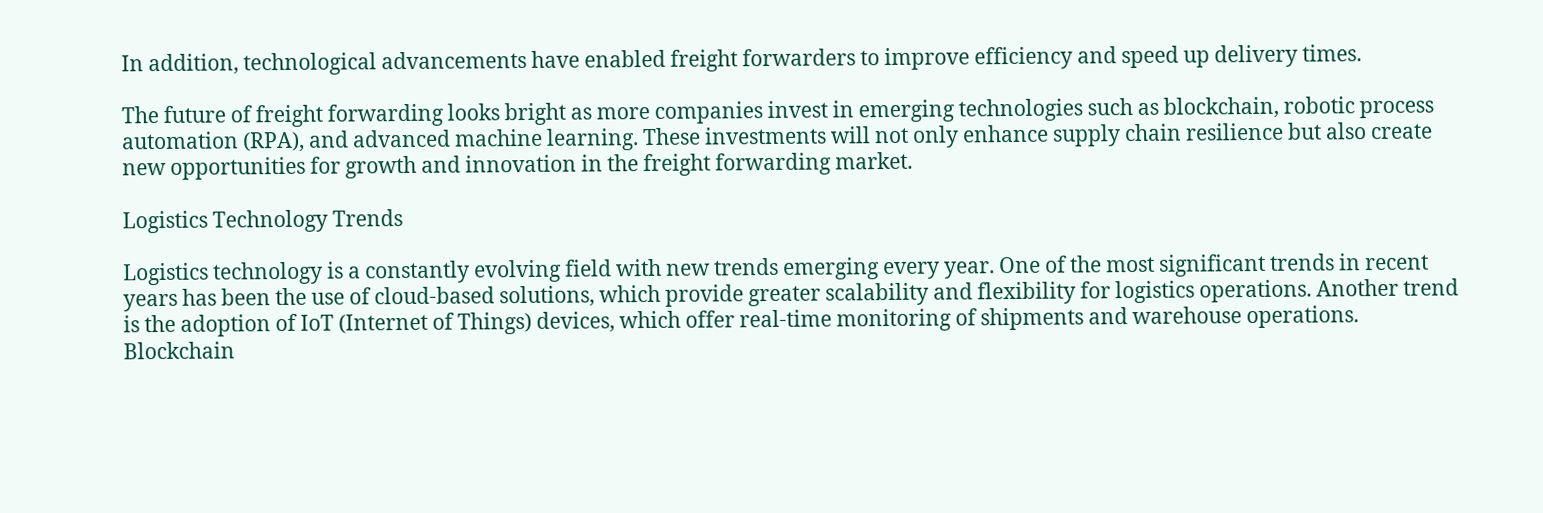In addition, technological advancements have enabled freight forwarders to improve efficiency and speed up delivery times.

The future of freight forwarding looks bright as more companies invest in emerging technologies such as blockchain, robotic process automation (RPA), and advanced machine learning. These investments will not only enhance supply chain resilience but also create new opportunities for growth and innovation in the freight forwarding market.

Logistics Technology Trends

Logistics technology is a constantly evolving field with new trends emerging every year. One of the most significant trends in recent years has been the use of cloud-based solutions, which provide greater scalability and flexibility for logistics operations. Another trend is the adoption of IoT (Internet of Things) devices, which offer real-time monitoring of shipments and warehouse operations. Blockchain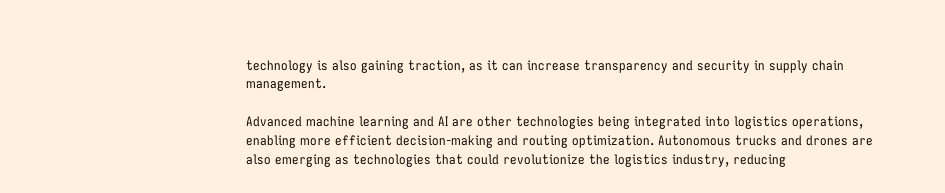technology is also gaining traction, as it can increase transparency and security in supply chain management.

Advanced machine learning and AI are other technologies being integrated into logistics operations, enabling more efficient decision-making and routing optimization. Autonomous trucks and drones are also emerging as technologies that could revolutionize the logistics industry, reducing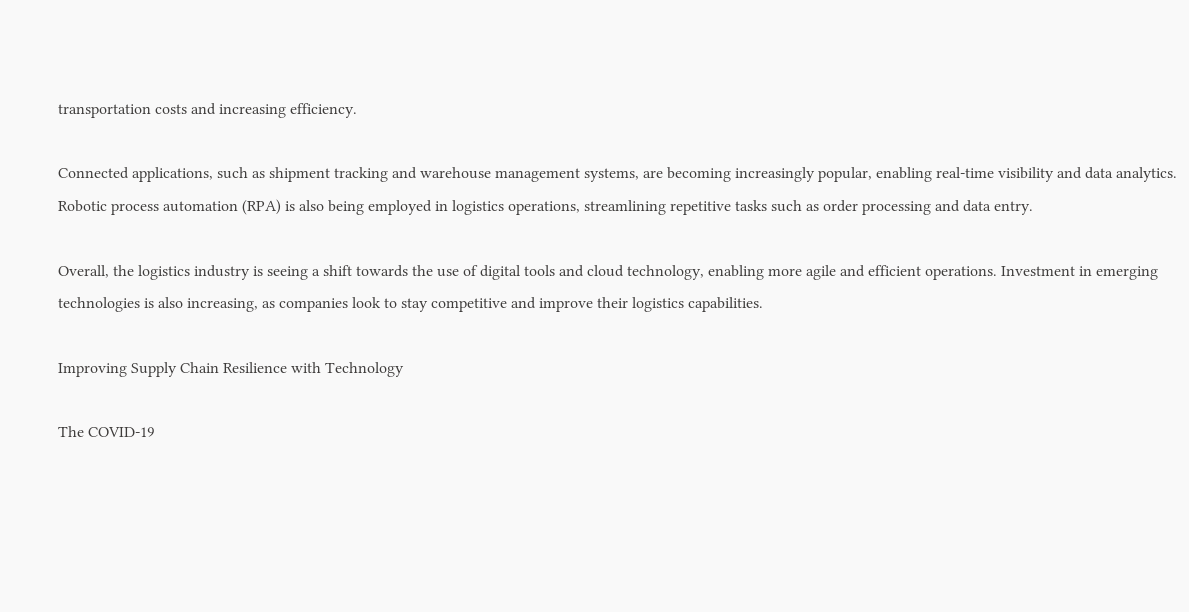transportation costs and increasing efficiency.

Connected applications, such as shipment tracking and warehouse management systems, are becoming increasingly popular, enabling real-time visibility and data analytics. Robotic process automation (RPA) is also being employed in logistics operations, streamlining repetitive tasks such as order processing and data entry.

Overall, the logistics industry is seeing a shift towards the use of digital tools and cloud technology, enabling more agile and efficient operations. Investment in emerging technologies is also increasing, as companies look to stay competitive and improve their logistics capabilities.

Improving Supply Chain Resilience with Technology

The COVID-19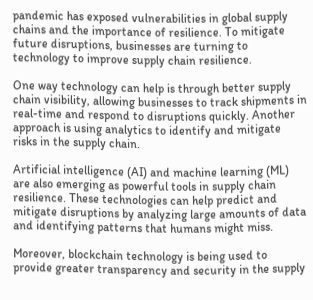pandemic has exposed vulnerabilities in global supply chains and the importance of resilience. To mitigate future disruptions, businesses are turning to technology to improve supply chain resilience.

One way technology can help is through better supply chain visibility, allowing businesses to track shipments in real-time and respond to disruptions quickly. Another approach is using analytics to identify and mitigate risks in the supply chain.

Artificial intelligence (AI) and machine learning (ML) are also emerging as powerful tools in supply chain resilience. These technologies can help predict and mitigate disruptions by analyzing large amounts of data and identifying patterns that humans might miss.

Moreover, blockchain technology is being used to provide greater transparency and security in the supply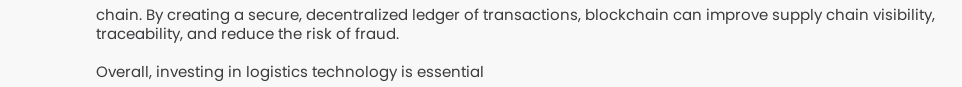chain. By creating a secure, decentralized ledger of transactions, blockchain can improve supply chain visibility, traceability, and reduce the risk of fraud.

Overall, investing in logistics technology is essential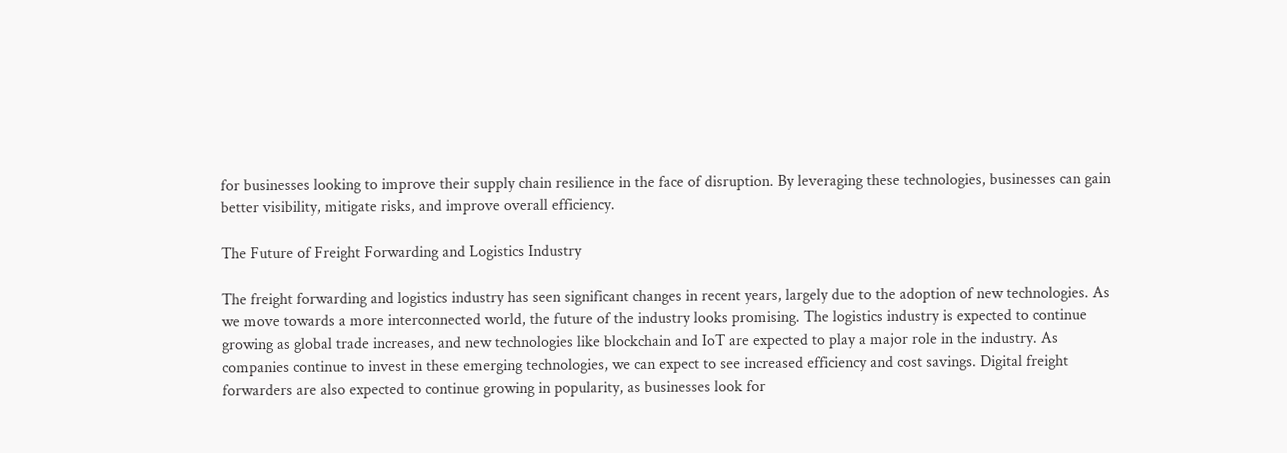for businesses looking to improve their supply chain resilience in the face of disruption. By leveraging these technologies, businesses can gain better visibility, mitigate risks, and improve overall efficiency.

The Future of Freight Forwarding and Logistics Industry

The freight forwarding and logistics industry has seen significant changes in recent years, largely due to the adoption of new technologies. As we move towards a more interconnected world, the future of the industry looks promising. The logistics industry is expected to continue growing as global trade increases, and new technologies like blockchain and IoT are expected to play a major role in the industry. As companies continue to invest in these emerging technologies, we can expect to see increased efficiency and cost savings. Digital freight forwarders are also expected to continue growing in popularity, as businesses look for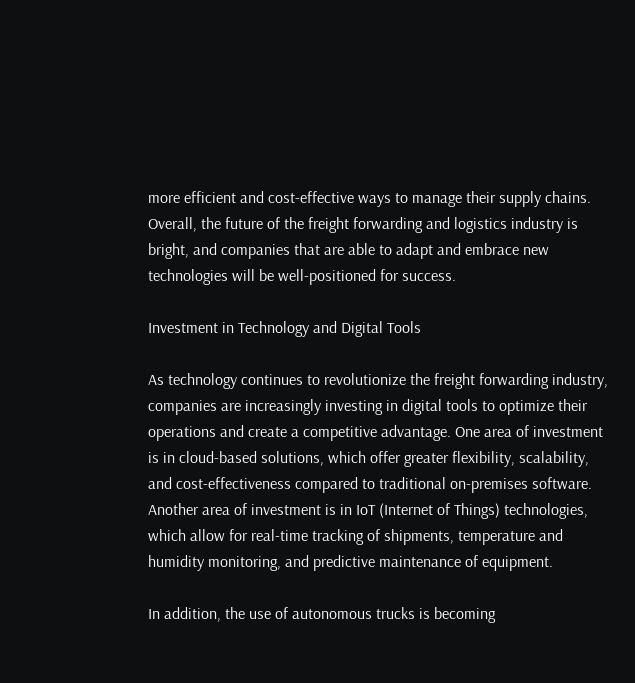more efficient and cost-effective ways to manage their supply chains. Overall, the future of the freight forwarding and logistics industry is bright, and companies that are able to adapt and embrace new technologies will be well-positioned for success.

Investment in Technology and Digital Tools

As technology continues to revolutionize the freight forwarding industry, companies are increasingly investing in digital tools to optimize their operations and create a competitive advantage. One area of investment is in cloud-based solutions, which offer greater flexibility, scalability, and cost-effectiveness compared to traditional on-premises software. Another area of investment is in IoT (Internet of Things) technologies, which allow for real-time tracking of shipments, temperature and humidity monitoring, and predictive maintenance of equipment.

In addition, the use of autonomous trucks is becoming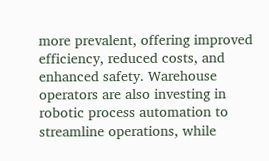more prevalent, offering improved efficiency, reduced costs, and enhanced safety. Warehouse operators are also investing in robotic process automation to streamline operations, while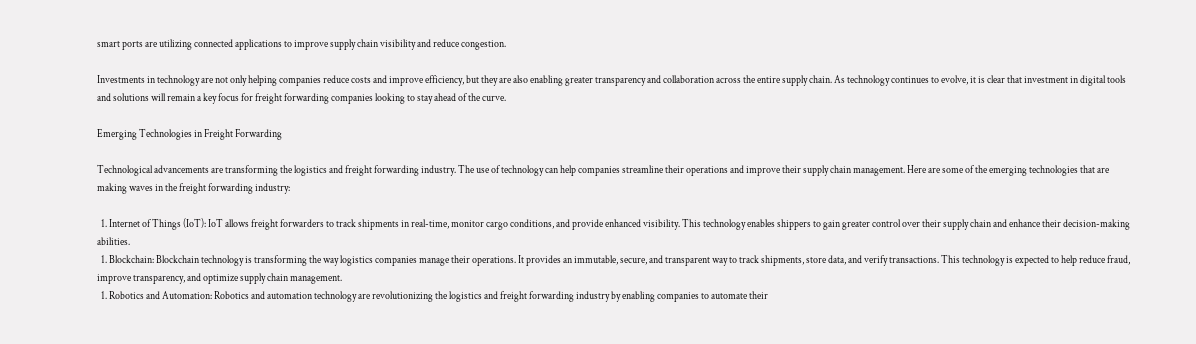smart ports are utilizing connected applications to improve supply chain visibility and reduce congestion.

Investments in technology are not only helping companies reduce costs and improve efficiency, but they are also enabling greater transparency and collaboration across the entire supply chain. As technology continues to evolve, it is clear that investment in digital tools and solutions will remain a key focus for freight forwarding companies looking to stay ahead of the curve.

Emerging Technologies in Freight Forwarding

Technological advancements are transforming the logistics and freight forwarding industry. The use of technology can help companies streamline their operations and improve their supply chain management. Here are some of the emerging technologies that are making waves in the freight forwarding industry:

  1. Internet of Things (IoT): IoT allows freight forwarders to track shipments in real-time, monitor cargo conditions, and provide enhanced visibility. This technology enables shippers to gain greater control over their supply chain and enhance their decision-making abilities.
  1. Blockchain: Blockchain technology is transforming the way logistics companies manage their operations. It provides an immutable, secure, and transparent way to track shipments, store data, and verify transactions. This technology is expected to help reduce fraud, improve transparency, and optimize supply chain management.
  1. Robotics and Automation: Robotics and automation technology are revolutionizing the logistics and freight forwarding industry by enabling companies to automate their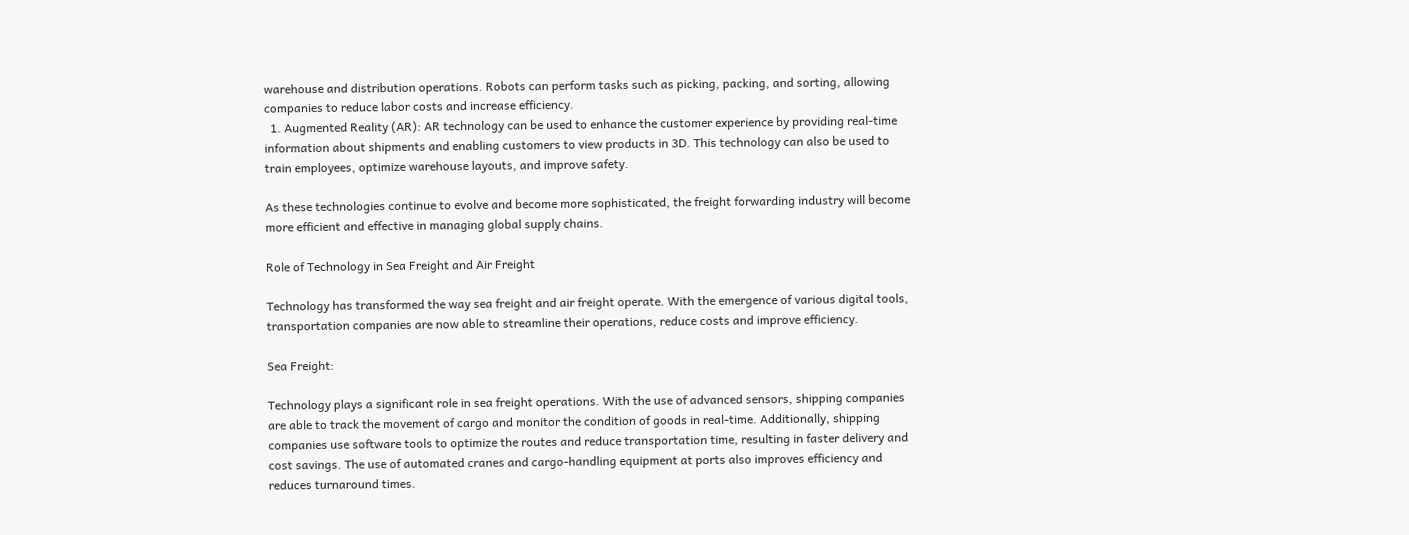warehouse and distribution operations. Robots can perform tasks such as picking, packing, and sorting, allowing companies to reduce labor costs and increase efficiency.
  1. Augmented Reality (AR): AR technology can be used to enhance the customer experience by providing real-time information about shipments and enabling customers to view products in 3D. This technology can also be used to train employees, optimize warehouse layouts, and improve safety.

As these technologies continue to evolve and become more sophisticated, the freight forwarding industry will become more efficient and effective in managing global supply chains.

Role of Technology in Sea Freight and Air Freight

Technology has transformed the way sea freight and air freight operate. With the emergence of various digital tools, transportation companies are now able to streamline their operations, reduce costs and improve efficiency.

Sea Freight:

Technology plays a significant role in sea freight operations. With the use of advanced sensors, shipping companies are able to track the movement of cargo and monitor the condition of goods in real-time. Additionally, shipping companies use software tools to optimize the routes and reduce transportation time, resulting in faster delivery and cost savings. The use of automated cranes and cargo-handling equipment at ports also improves efficiency and reduces turnaround times.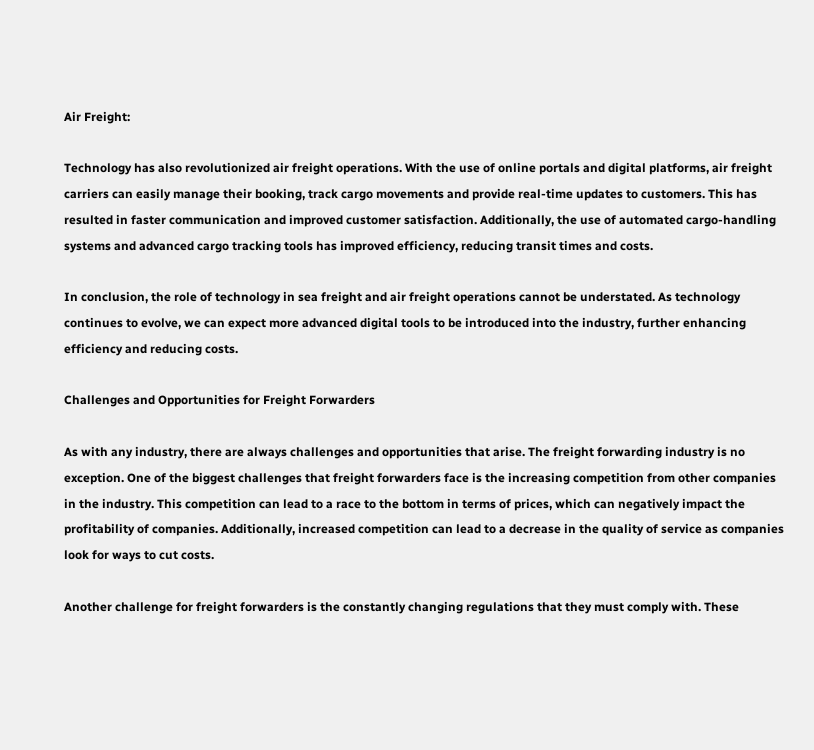Air Freight:

Technology has also revolutionized air freight operations. With the use of online portals and digital platforms, air freight carriers can easily manage their booking, track cargo movements and provide real-time updates to customers. This has resulted in faster communication and improved customer satisfaction. Additionally, the use of automated cargo-handling systems and advanced cargo tracking tools has improved efficiency, reducing transit times and costs.

In conclusion, the role of technology in sea freight and air freight operations cannot be understated. As technology continues to evolve, we can expect more advanced digital tools to be introduced into the industry, further enhancing efficiency and reducing costs.

Challenges and Opportunities for Freight Forwarders

As with any industry, there are always challenges and opportunities that arise. The freight forwarding industry is no exception. One of the biggest challenges that freight forwarders face is the increasing competition from other companies in the industry. This competition can lead to a race to the bottom in terms of prices, which can negatively impact the profitability of companies. Additionally, increased competition can lead to a decrease in the quality of service as companies look for ways to cut costs.

Another challenge for freight forwarders is the constantly changing regulations that they must comply with. These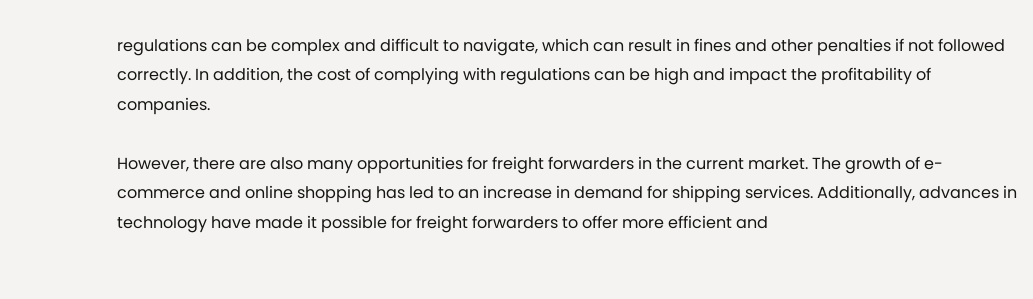regulations can be complex and difficult to navigate, which can result in fines and other penalties if not followed correctly. In addition, the cost of complying with regulations can be high and impact the profitability of companies.

However, there are also many opportunities for freight forwarders in the current market. The growth of e-commerce and online shopping has led to an increase in demand for shipping services. Additionally, advances in technology have made it possible for freight forwarders to offer more efficient and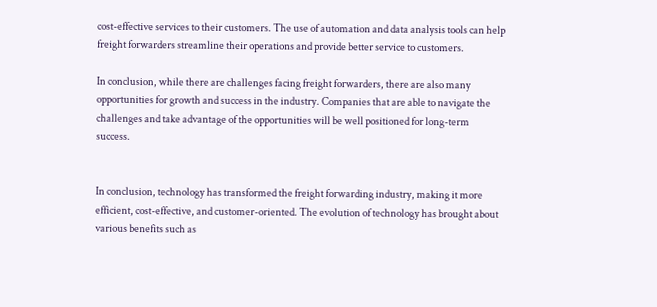cost-effective services to their customers. The use of automation and data analysis tools can help freight forwarders streamline their operations and provide better service to customers.

In conclusion, while there are challenges facing freight forwarders, there are also many opportunities for growth and success in the industry. Companies that are able to navigate the challenges and take advantage of the opportunities will be well positioned for long-term success.


In conclusion, technology has transformed the freight forwarding industry, making it more efficient, cost-effective, and customer-oriented. The evolution of technology has brought about various benefits such as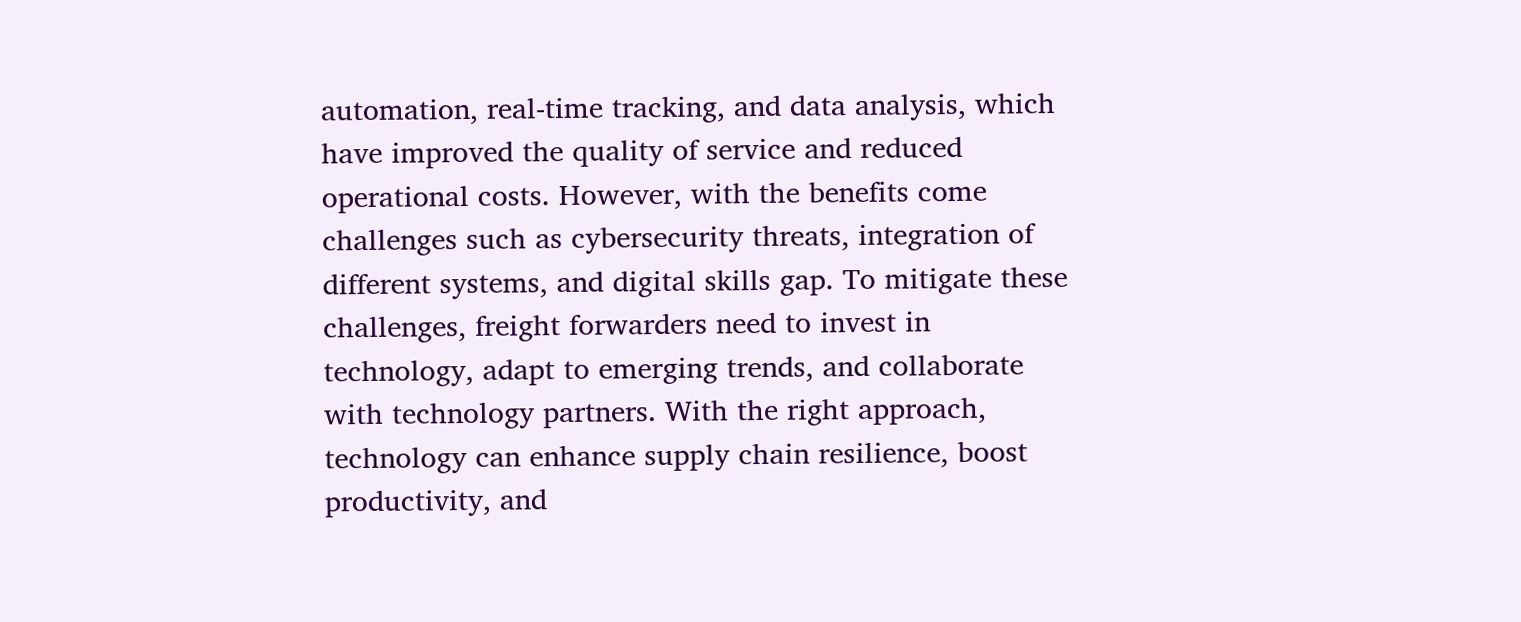automation, real-time tracking, and data analysis, which have improved the quality of service and reduced operational costs. However, with the benefits come challenges such as cybersecurity threats, integration of different systems, and digital skills gap. To mitigate these challenges, freight forwarders need to invest in technology, adapt to emerging trends, and collaborate with technology partners. With the right approach, technology can enhance supply chain resilience, boost productivity, and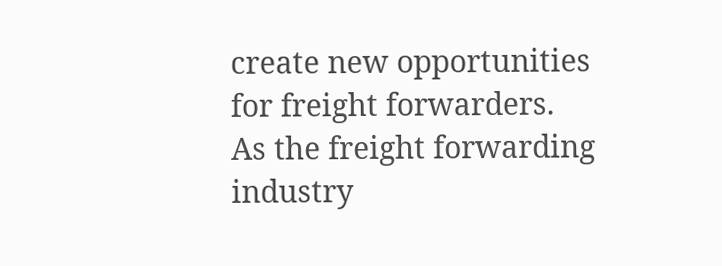create new opportunities for freight forwarders. As the freight forwarding industry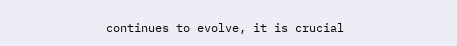continues to evolve, it is crucial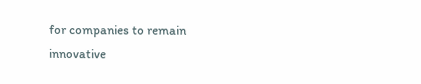for companies to remain innovative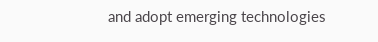and adopt emerging technologies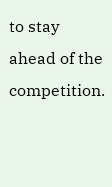to stay ahead of the competition.